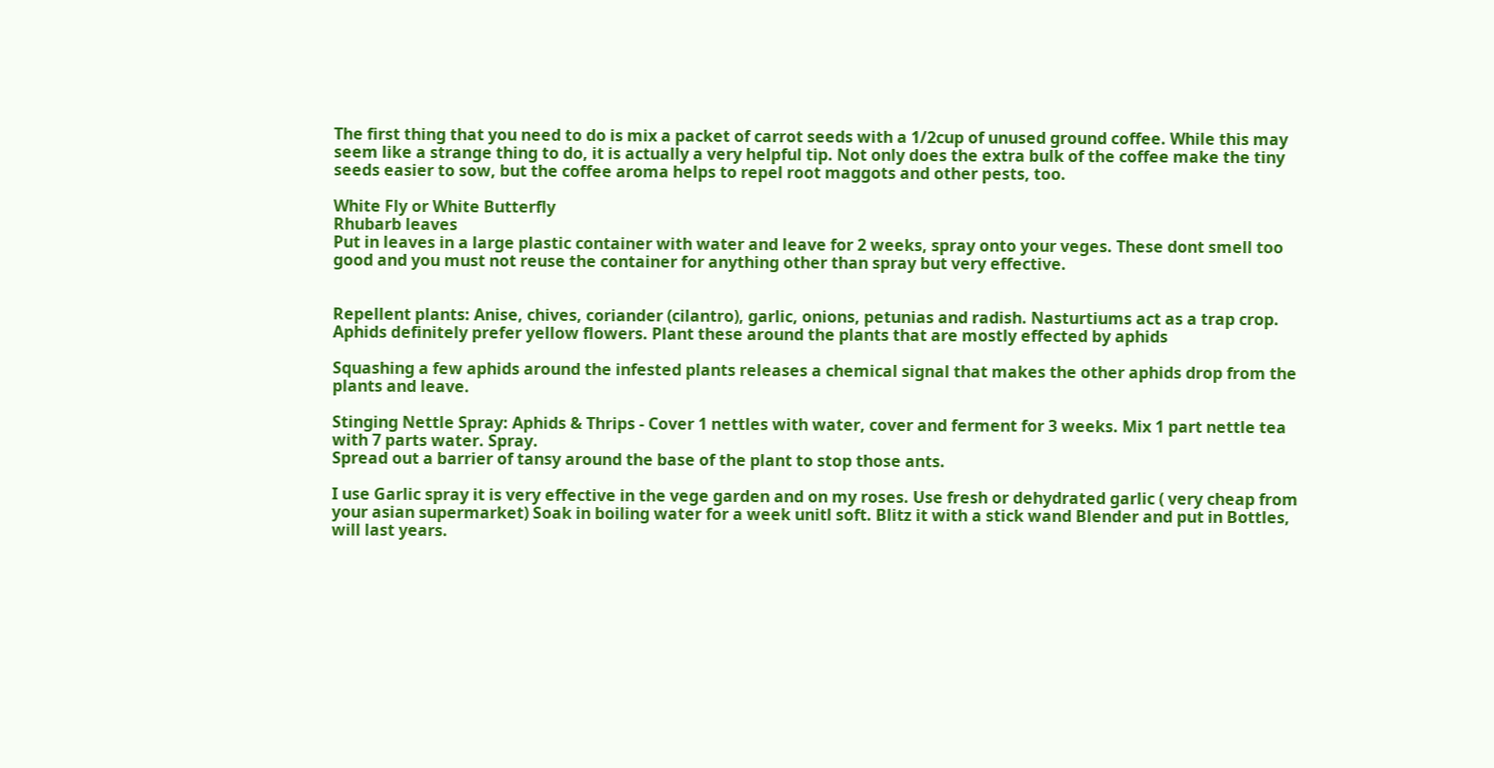The first thing that you need to do is mix a packet of carrot seeds with a 1/2cup of unused ground coffee. While this may seem like a strange thing to do, it is actually a very helpful tip. Not only does the extra bulk of the coffee make the tiny seeds easier to sow, but the coffee aroma helps to repel root maggots and other pests, too.

White Fly or White Butterfly
Rhubarb leaves
Put in leaves in a large plastic container with water and leave for 2 weeks, spray onto your veges. These dont smell too good and you must not reuse the container for anything other than spray but very effective.


Repellent plants: Anise, chives, coriander (cilantro), garlic, onions, petunias and radish. Nasturtiums act as a trap crop. Aphids definitely prefer yellow flowers. Plant these around the plants that are mostly effected by aphids

Squashing a few aphids around the infested plants releases a chemical signal that makes the other aphids drop from the plants and leave.

Stinging Nettle Spray: Aphids & Thrips - Cover 1 nettles with water, cover and ferment for 3 weeks. Mix 1 part nettle tea with 7 parts water. Spray.
Spread out a barrier of tansy around the base of the plant to stop those ants.

I use Garlic spray it is very effective in the vege garden and on my roses. Use fresh or dehydrated garlic ( very cheap from your asian supermarket) Soak in boiling water for a week unitl soft. Blitz it with a stick wand Blender and put in Bottles, will last years.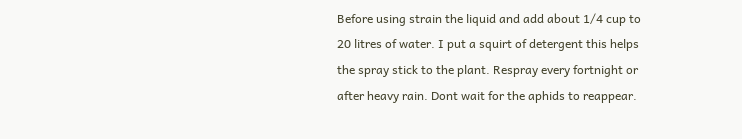Before using strain the liquid and add about 1/4 cup to 20 litres of water. I put a squirt of detergent this helps the spray stick to the plant. Respray every fortnight or after heavy rain. Dont wait for the aphids to reappear.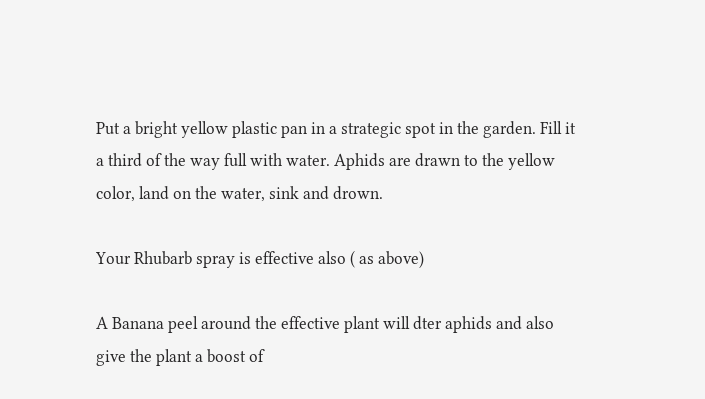Put a bright yellow plastic pan in a strategic spot in the garden. Fill it a third of the way full with water. Aphids are drawn to the yellow color, land on the water, sink and drown.

Your Rhubarb spray is effective also ( as above)

A Banana peel around the effective plant will dter aphids and also give the plant a boost of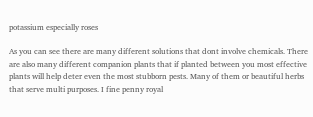potassium especially roses

As you can see there are many different solutions that dont involve chemicals. There are also many different companion plants that if planted between you most effective plants will help deter even the most stubborn pests. Many of them or beautiful herbs that serve multi purposes. I fine penny royal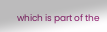which is part of the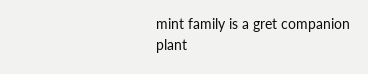mint family is a gret companion plant